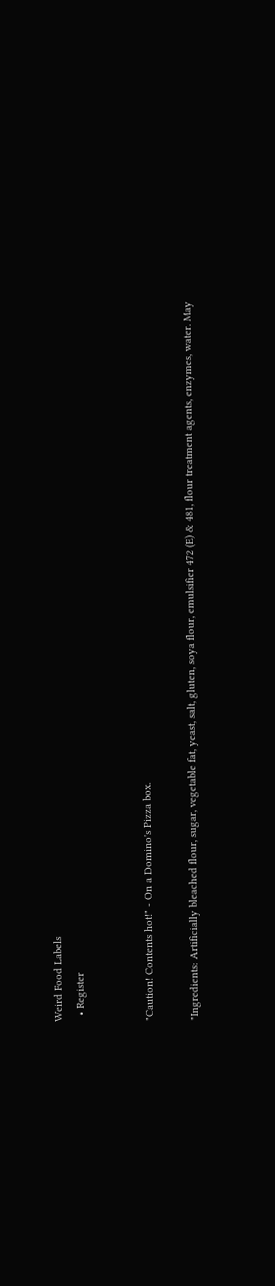Weird Food Labels
  • Register


"Caution! Contents hot!" - On a Domino's Pizza box.

"Ingredients: Artificially bleached flour, sugar, vegetable fat, yeast, salt, gluten, soya flour, emulsifier 472 (E) & 481, flour treatment agents, enzymes, water. May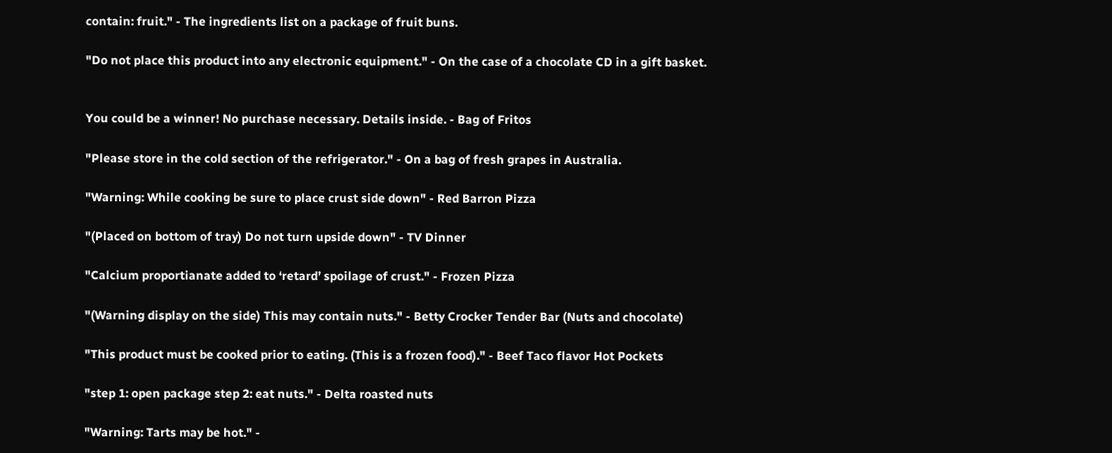contain: fruit." - The ingredients list on a package of fruit buns.

"Do not place this product into any electronic equipment." - On the case of a chocolate CD in a gift basket.


You could be a winner! No purchase necessary. Details inside. - Bag of Fritos

"Please store in the cold section of the refrigerator." - On a bag of fresh grapes in Australia.

"Warning: While cooking be sure to place crust side down" - Red Barron Pizza

"(Placed on bottom of tray) Do not turn upside down" - TV Dinner

"Calcium proportianate added to ‘retard’ spoilage of crust." - Frozen Pizza

"(Warning display on the side) This may contain nuts." - Betty Crocker Tender Bar (Nuts and chocolate)

"This product must be cooked prior to eating. (This is a frozen food)." - Beef Taco flavor Hot Pockets

"step 1: open package step 2: eat nuts." - Delta roasted nuts

"Warning: Tarts may be hot." -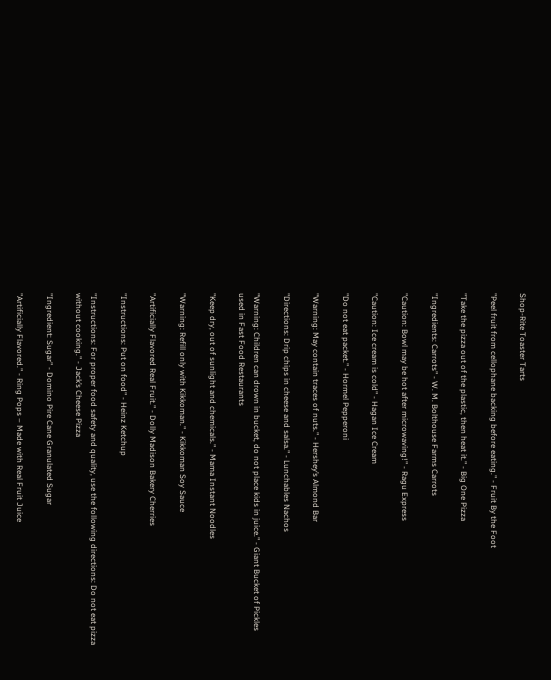Shop-Rite Toaster Tarts

"Peel fruit from cellophane backing before eating." - Fruit By the Foot

"Take the pizza out of the plastic, then heat it." - Big One Pizza

"Ingredients: Carrots" - W. M. Bolthouse Farms Carrots

"Caution: Bowl may be hot after microwaving!" - Ragu Express

"Caution: Ice cream is cold" - Hagan Ice Cream

"Do not eat packet." - Hormel Pepperoni

"Warning: May contain traces of nuts." - Hershey’s Almond Bar

"Directions: Drip chips in cheese and salsa." - Lunchables Nachos

"Warning: Children can drown in bucket, do not place kids in juice." - Giant Bucket of Pickles used in Fast Food Restaurants

"Keep dry, out of sunlight and chemicals." - Mama Instant Noodles

"Warning: Refill only with Kikkoman." - Kikkoman Soy Sauce

"Artificially Flavored Real Fruit." - Dolly Madison Bakery Cherries

"Instructions: Put on food" - Heinz Ketchup

"Instructions: For proper food safety and quality, use the following directions: Do not eat pizza without cooking." - Jack’s Cheese Pizza

"Ingredient: Sugar" - Domino Pire Cane Granulated Sugar

"Artificially Flavored." - Ring Pops – Made with Real Fruit Juice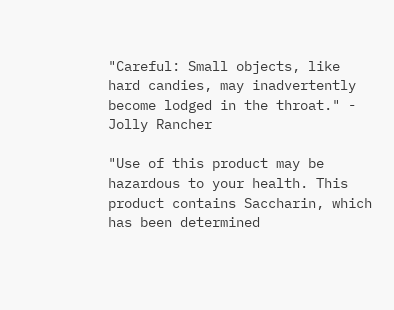"Careful: Small objects, like hard candies, may inadvertently become lodged in the throat." - Jolly Rancher

"Use of this product may be hazardous to your health. This product contains Saccharin, which has been determined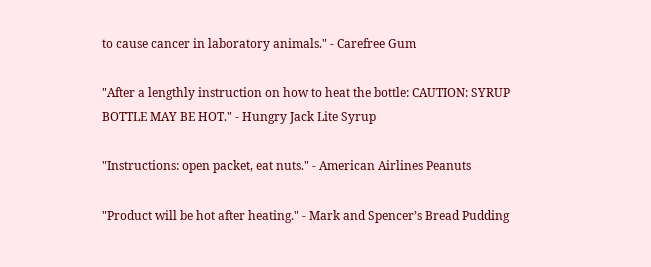to cause cancer in laboratory animals." - Carefree Gum

"After a lengthly instruction on how to heat the bottle: CAUTION: SYRUP BOTTLE MAY BE HOT." - Hungry Jack Lite Syrup

"Instructions: open packet, eat nuts." - American Airlines Peanuts

"Product will be hot after heating." - Mark and Spencer’s Bread Pudding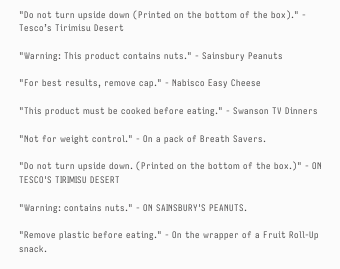"Do not turn upside down (Printed on the bottom of the box)." - Tesco’s Tirimisu Desert

"Warning: This product contains nuts." - Sainsbury Peanuts

"For best results, remove cap." - Nabisco Easy Cheese

"This product must be cooked before eating." - Swanson TV Dinners

"Not for weight control." - On a pack of Breath Savers.

"Do not turn upside down. (Printed on the bottom of the box.)" - ON TESCO'S TIRIMISU DESERT

"Warning: contains nuts." - ON SAINSBURY'S PEANUTS.

"Remove plastic before eating." - On the wrapper of a Fruit Roll-Up snack.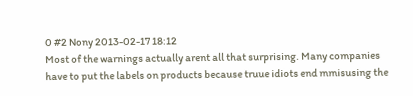0 #2 Nony 2013-02-17 18:12
Most of the warnings actually arent all that surprising. Many companies have to put the labels on products because truue idiots end mmisusing the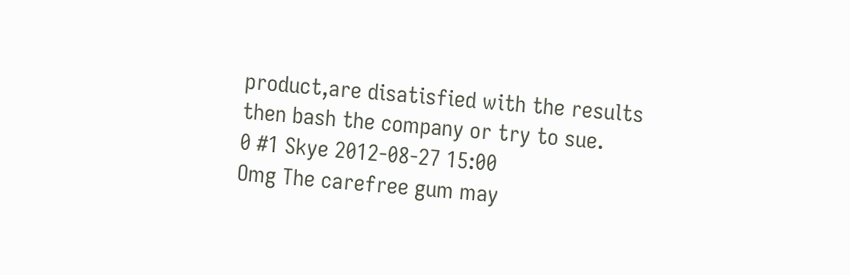product,are disatisfied with the results then bash the company or try to sue.
0 #1 Skye 2012-08-27 15:00
Omg The carefree gum may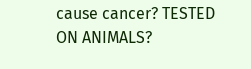cause cancer? TESTED ON ANIMALS?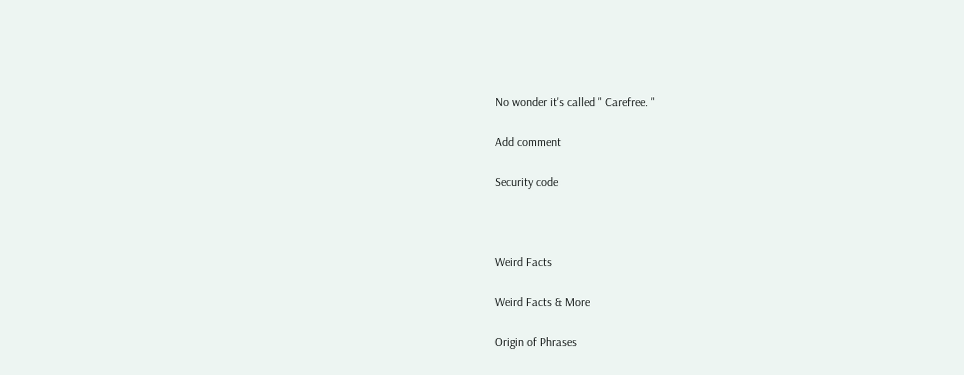No wonder it's called " Carefree. "

Add comment

Security code



Weird Facts

Weird Facts & More

Origin of Phrases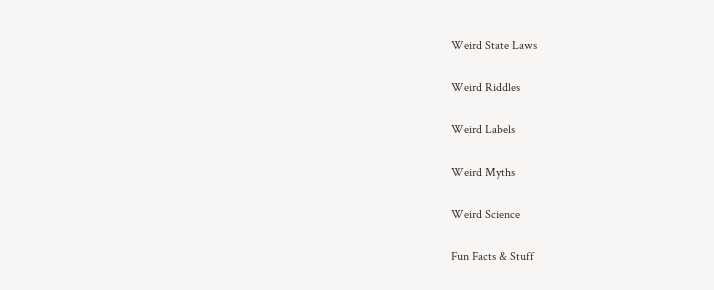Weird State Laws

Weird Riddles

Weird Labels

Weird Myths

Weird Science

Fun Facts & Stuff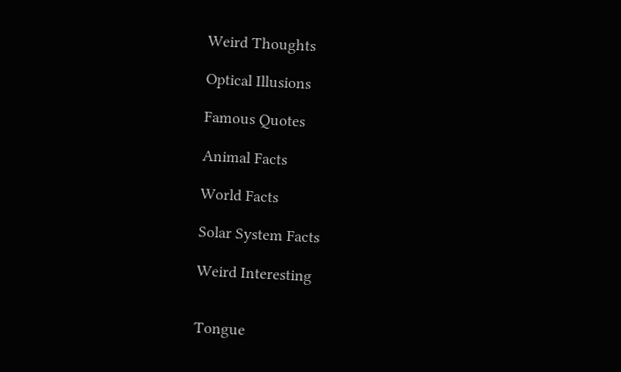Weird Thoughts

Optical Illusions

Famous Quotes

Animal Facts

World Facts

Solar System Facts

Weird Interesting


Tongue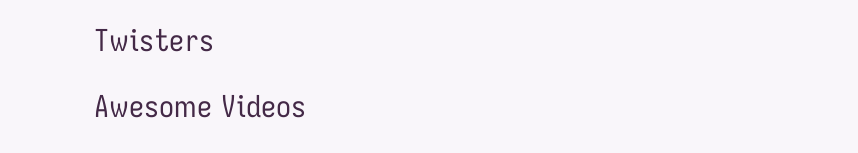Twisters

Awesome Videos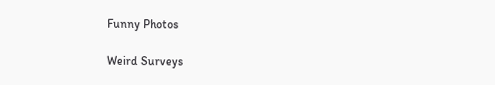Funny Photos

Weird Surveys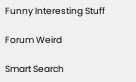Funny Interesting Stuff

Forum Weird

Smart Search